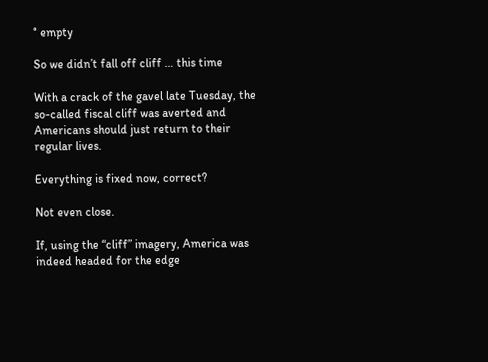° empty

So we didn’t fall off cliff … this time

With a crack of the gavel late Tuesday, the so-called fiscal cliff was averted and Americans should just return to their regular lives.

Everything is fixed now, correct?

Not even close.

If, using the “cliff” imagery, America was indeed headed for the edge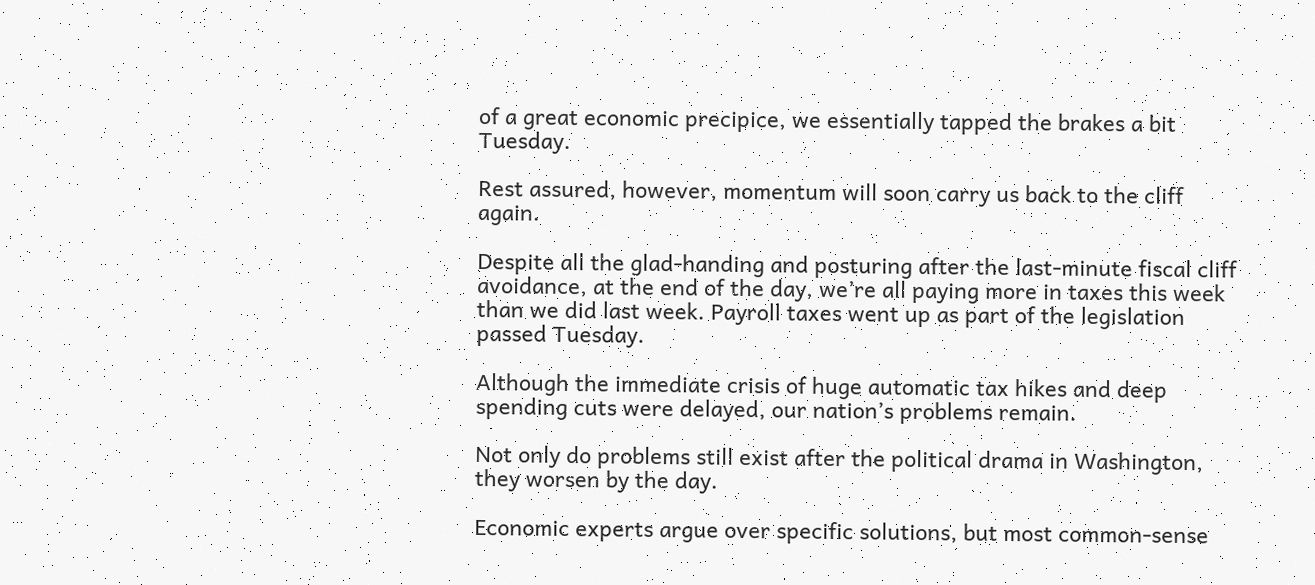of a great economic precipice, we essentially tapped the brakes a bit Tuesday.

Rest assured, however, momentum will soon carry us back to the cliff again.

Despite all the glad-handing and posturing after the last-minute fiscal cliff avoidance, at the end of the day, we’re all paying more in taxes this week than we did last week. Payroll taxes went up as part of the legislation passed Tuesday.

Although the immediate crisis of huge automatic tax hikes and deep spending cuts were delayed, our nation’s problems remain.

Not only do problems still exist after the political drama in Washington, they worsen by the day.

Economic experts argue over specific solutions, but most common-sense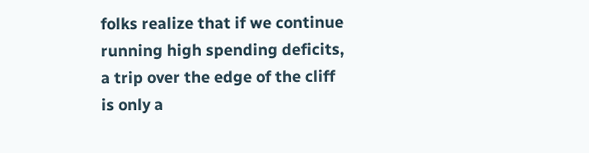folks realize that if we continue running high spending deficits, a trip over the edge of the cliff is only a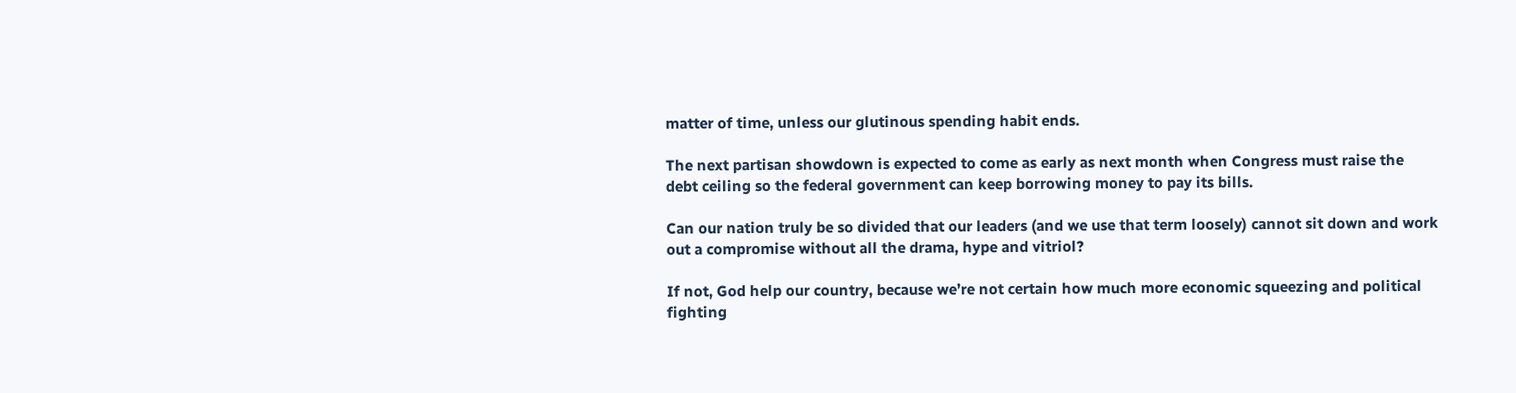matter of time, unless our glutinous spending habit ends.

The next partisan showdown is expected to come as early as next month when Congress must raise the debt ceiling so the federal government can keep borrowing money to pay its bills.

Can our nation truly be so divided that our leaders (and we use that term loosely) cannot sit down and work out a compromise without all the drama, hype and vitriol?

If not, God help our country, because we’re not certain how much more economic squeezing and political fighting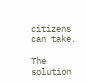citizens can take.

The solution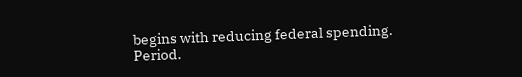begins with reducing federal spending. Period.